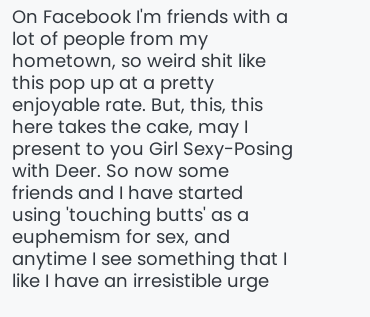On Facebook I'm friends with a lot of people from my hometown, so weird shit like this pop up at a pretty enjoyable rate. But, this, this here takes the cake, may I present to you Girl Sexy-Posing with Deer. So now some friends and I have started using 'touching butts' as a euphemism for sex, and anytime I see something that I like I have an irresistible urge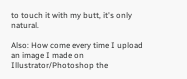to touch it with my butt, it's only natural.

Also: How come every time I upload an image I made on Illustrator/Photoshop the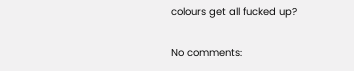colours get all fucked up?

No comments: